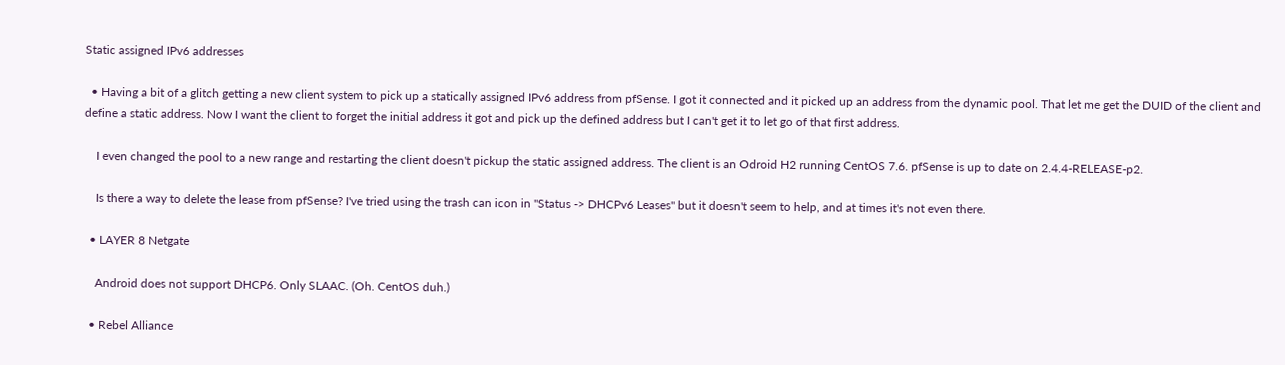Static assigned IPv6 addresses

  • Having a bit of a glitch getting a new client system to pick up a statically assigned IPv6 address from pfSense. I got it connected and it picked up an address from the dynamic pool. That let me get the DUID of the client and define a static address. Now I want the client to forget the initial address it got and pick up the defined address but I can't get it to let go of that first address.

    I even changed the pool to a new range and restarting the client doesn't pickup the static assigned address. The client is an Odroid H2 running CentOS 7.6. pfSense is up to date on 2.4.4-RELEASE-p2.

    Is there a way to delete the lease from pfSense? I've tried using the trash can icon in "Status -> DHCPv6 Leases" but it doesn't seem to help, and at times it's not even there.

  • LAYER 8 Netgate

    Android does not support DHCP6. Only SLAAC. (Oh. CentOS duh.)

  • Rebel Alliance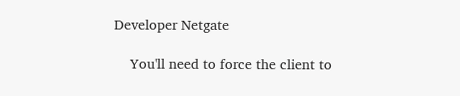Developer Netgate

    You'll need to force the client to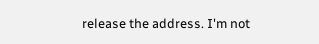release the address. I'm not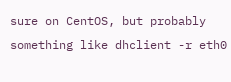sure on CentOS, but probably something like dhclient -r eth0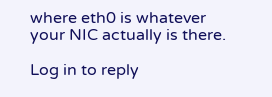where eth0 is whatever your NIC actually is there.

Log in to reply